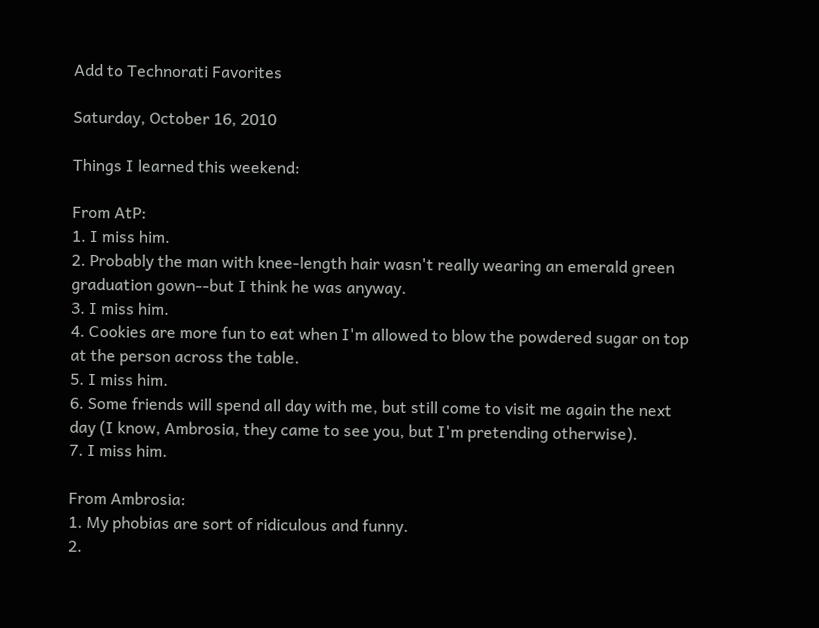Add to Technorati Favorites

Saturday, October 16, 2010

Things I learned this weekend:

From AtP:
1. I miss him.
2. Probably the man with knee-length hair wasn't really wearing an emerald green graduation gown--but I think he was anyway.
3. I miss him.
4. Cookies are more fun to eat when I'm allowed to blow the powdered sugar on top at the person across the table.
5. I miss him.
6. Some friends will spend all day with me, but still come to visit me again the next day (I know, Ambrosia, they came to see you, but I'm pretending otherwise).
7. I miss him.

From Ambrosia:
1. My phobias are sort of ridiculous and funny.
2.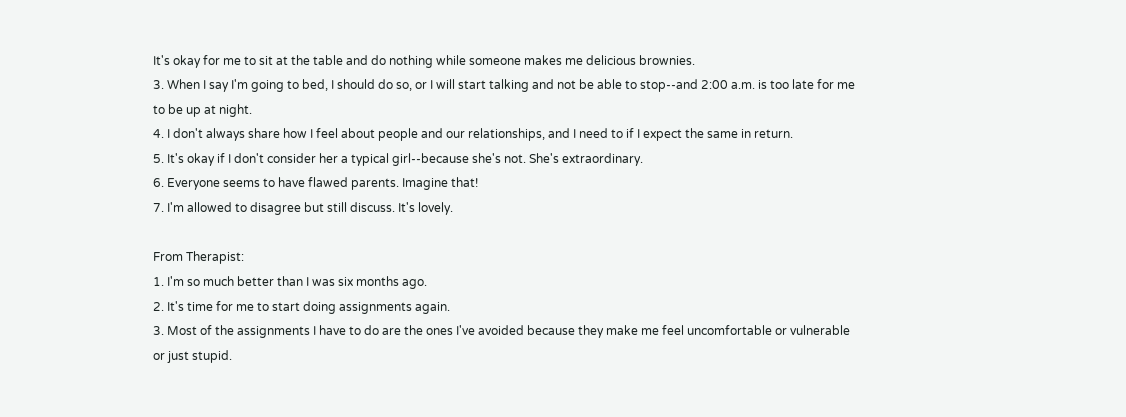It's okay for me to sit at the table and do nothing while someone makes me delicious brownies.
3. When I say I'm going to bed, I should do so, or I will start talking and not be able to stop--and 2:00 a.m. is too late for me to be up at night.
4. I don't always share how I feel about people and our relationships, and I need to if I expect the same in return.
5. It's okay if I don't consider her a typical girl--because she's not. She's extraordinary.
6. Everyone seems to have flawed parents. Imagine that!
7. I'm allowed to disagree but still discuss. It's lovely.

From Therapist:
1. I'm so much better than I was six months ago.
2. It's time for me to start doing assignments again.
3. Most of the assignments I have to do are the ones I've avoided because they make me feel uncomfortable or vulnerable or just stupid.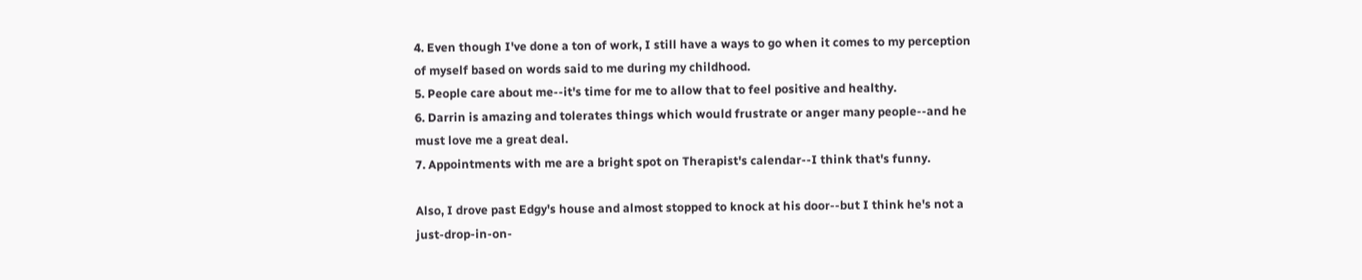4. Even though I've done a ton of work, I still have a ways to go when it comes to my perception of myself based on words said to me during my childhood.
5. People care about me--it's time for me to allow that to feel positive and healthy.
6. Darrin is amazing and tolerates things which would frustrate or anger many people--and he must love me a great deal.
7. Appointments with me are a bright spot on Therapist's calendar--I think that's funny.

Also, I drove past Edgy's house and almost stopped to knock at his door--but I think he's not a just-drop-in-on-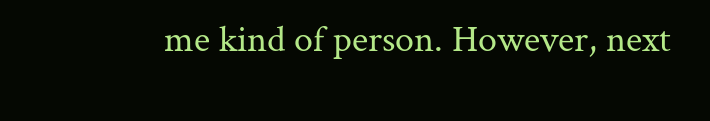me kind of person. However, next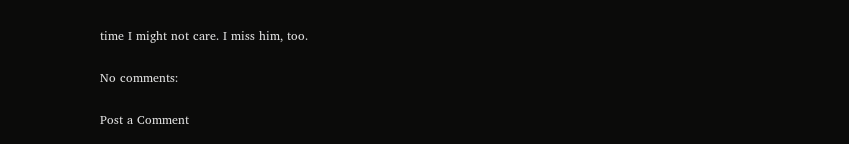time I might not care. I miss him, too.

No comments:

Post a Comment